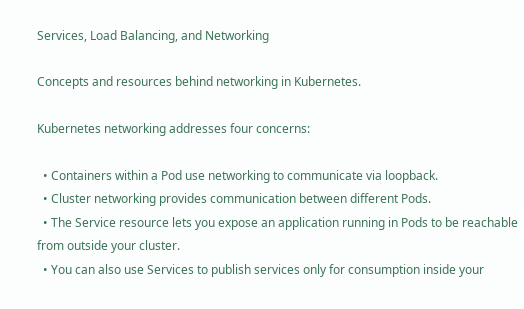Services, Load Balancing, and Networking

Concepts and resources behind networking in Kubernetes.

Kubernetes networking addresses four concerns:

  • Containers within a Pod use networking to communicate via loopback.
  • Cluster networking provides communication between different Pods.
  • The Service resource lets you expose an application running in Pods to be reachable from outside your cluster.
  • You can also use Services to publish services only for consumption inside your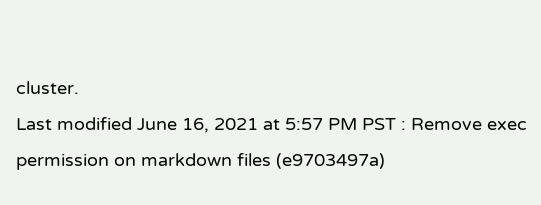cluster.
Last modified June 16, 2021 at 5:57 PM PST : Remove exec permission on markdown files (e9703497a)